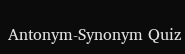Antonym-Synonym Quiz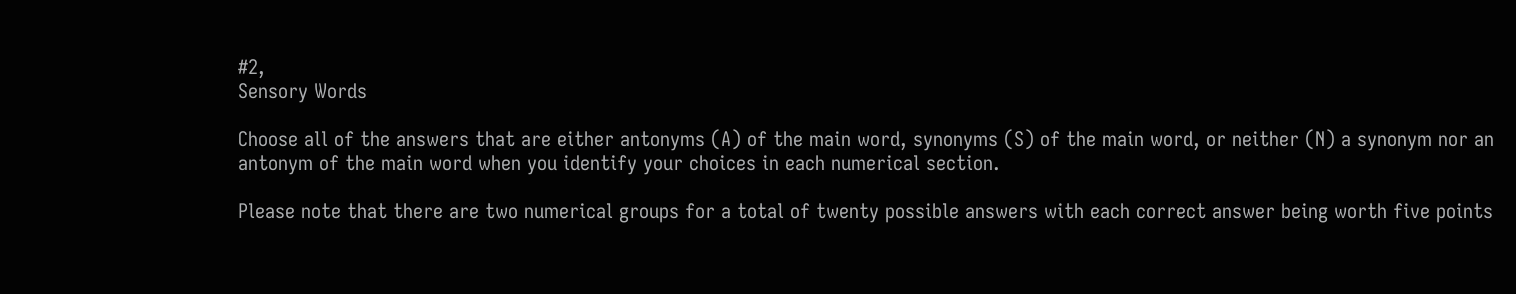#2,
Sensory Words

Choose all of the answers that are either antonyms (A) of the main word, synonyms (S) of the main word, or neither (N) a synonym nor an antonym of the main word when you identify your choices in each numerical section.

Please note that there are two numerical groups for a total of twenty possible answers with each correct answer being worth five points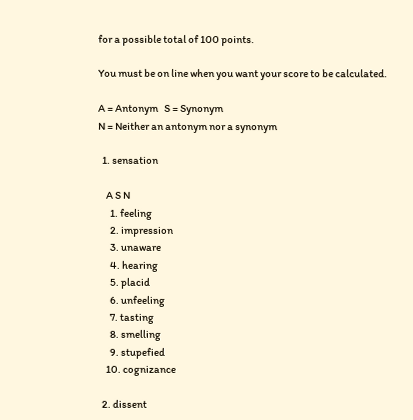for a possible total of 100 points.

You must be on line when you want your score to be calculated.

A = Antonym   S = Synonym
N = Neither an antonym nor a synonym

  1. sensation

    A S N
      1. feeling
      2. impression
      3. unaware
      4. hearing
      5. placid
      6. unfeeling
      7. tasting
      8. smelling
      9. stupefied
    10. cognizance

  2. dissent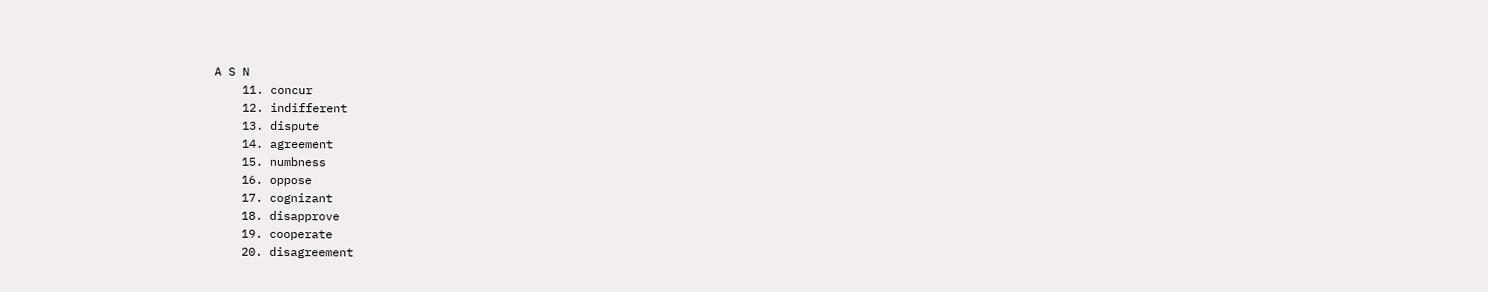A S N
    11. concur
    12. indifferent
    13. dispute
    14. agreement
    15. numbness
    16. oppose
    17. cognizant
    18. disapprove
    19. cooperate
    20. disagreement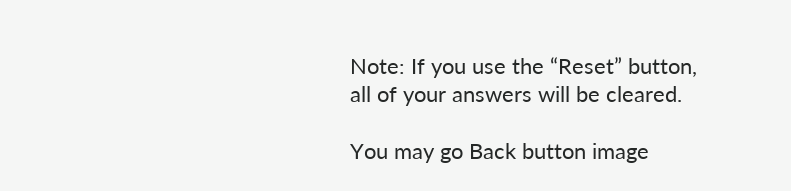Note: If you use the “Reset” button, all of your answers will be cleared.

You may go Back button image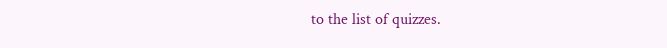to the list of quizzes.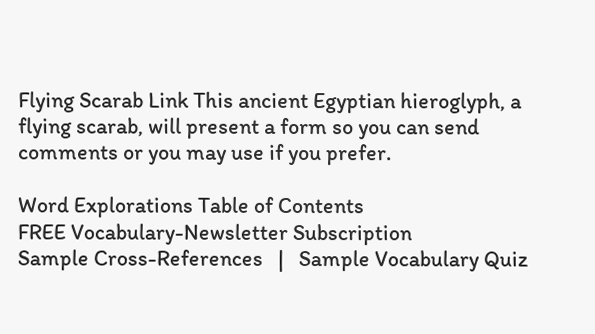Flying Scarab Link This ancient Egyptian hieroglyph, a flying scarab, will present a form so you can send comments or you may use if you prefer.

Word Explorations Table of Contents
FREE Vocabulary-Newsletter Subscription
Sample Cross-References   |   Sample Vocabulary Quiz